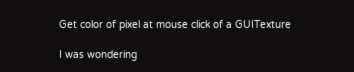Get color of pixel at mouse click of a GUITexture

I was wondering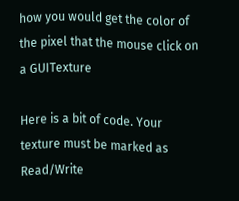how you would get the color of the pixel that the mouse click on a GUITexture

Here is a bit of code. Your texture must be marked as Read/Write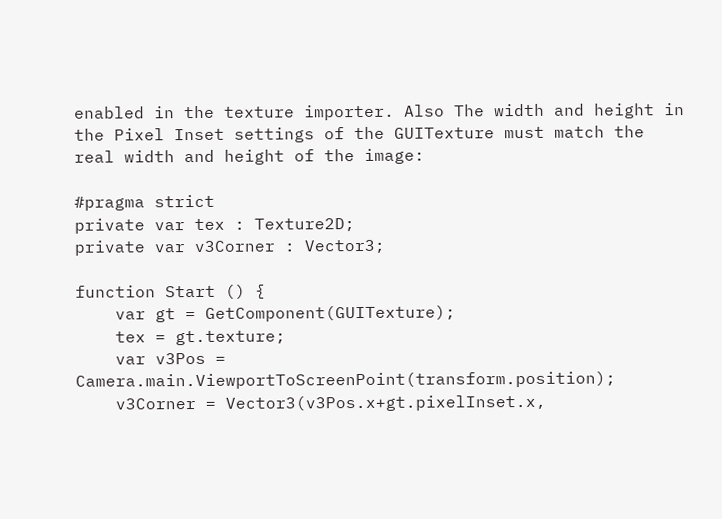enabled in the texture importer. Also The width and height in the Pixel Inset settings of the GUITexture must match the real width and height of the image:

#pragma strict
private var tex : Texture2D;
private var v3Corner : Vector3;

function Start () {
    var gt = GetComponent(GUITexture);
    tex = gt.texture;
    var v3Pos = Camera.main.ViewportToScreenPoint(transform.position);
    v3Corner = Vector3(v3Pos.x+gt.pixelInset.x,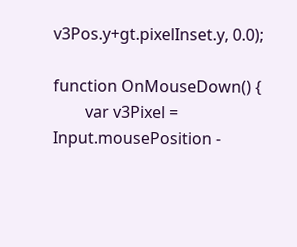v3Pos.y+gt.pixelInset.y, 0.0);

function OnMouseDown() {
        var v3Pixel = Input.mousePosition -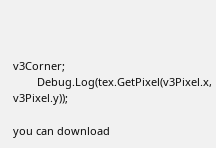v3Corner;
        Debug.Log(tex.GetPixel(v3Pixel.x, v3Pixel.y));

you can download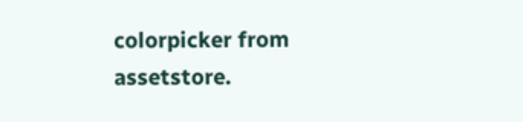colorpicker from assetstore.